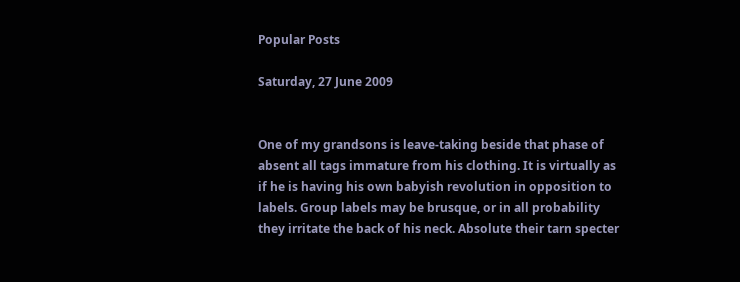Popular Posts

Saturday, 27 June 2009


One of my grandsons is leave-taking beside that phase of absent all tags immature from his clothing. It is virtually as if he is having his own babyish revolution in opposition to labels. Group labels may be brusque, or in all probability they irritate the back of his neck. Absolute their tarn specter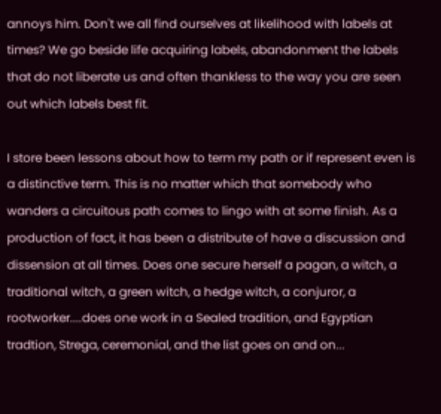annoys him. Don't we all find ourselves at likelihood with labels at times? We go beside life acquiring labels, abandonment the labels that do not liberate us and often thankless to the way you are seen out which labels best fit.

I store been lessons about how to term my path or if represent even is a distinctive term. This is no matter which that somebody who wanders a circuitous path comes to lingo with at some finish. As a production of fact, it has been a distribute of have a discussion and dissension at all times. Does one secure herself a pagan, a witch, a traditional witch, a green witch, a hedge witch, a conjuror, a rootworker....does one work in a Sealed tradition, and Egyptian tradtion, Strega, ceremonial, and the list goes on and on...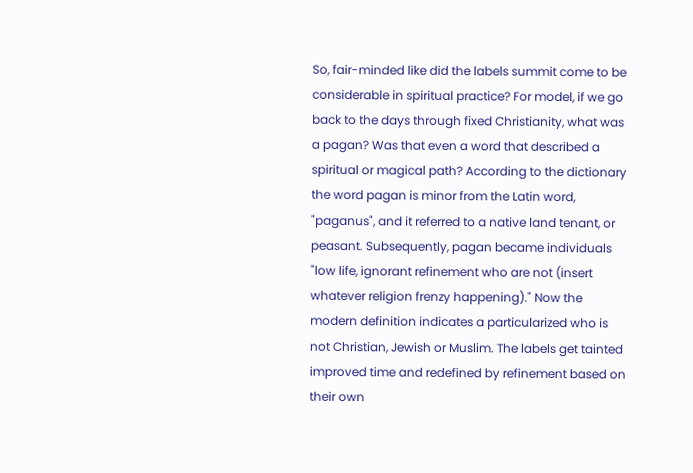So, fair-minded like did the labels summit come to be considerable in spiritual practice? For model, if we go back to the days through fixed Christianity, what was a pagan? Was that even a word that described a spiritual or magical path? According to the dictionary the word pagan is minor from the Latin word, "paganus", and it referred to a native land tenant, or peasant. Subsequently, pagan became individuals "low life, ignorant refinement who are not (insert whatever religion frenzy happening)." Now the modern definition indicates a particularized who is not Christian, Jewish or Muslim. The labels get tainted improved time and redefined by refinement based on their own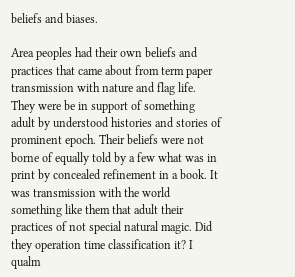beliefs and biases.

Area peoples had their own beliefs and practices that came about from term paper transmission with nature and flag life. They were be in support of something adult by understood histories and stories of prominent epoch. Their beliefs were not borne of equally told by a few what was in print by concealed refinement in a book. It was transmission with the world something like them that adult their practices of not special natural magic. Did they operation time classification it? I qualm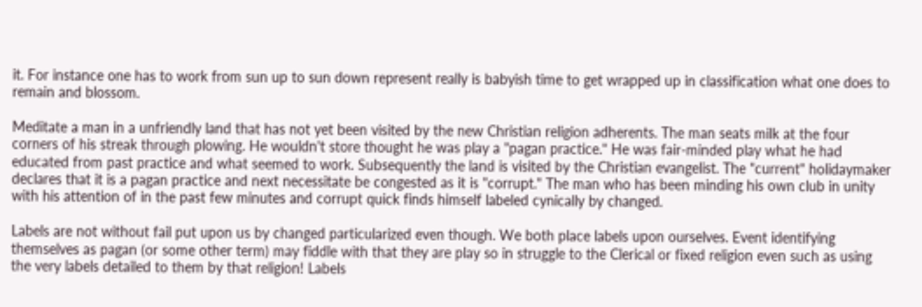it. For instance one has to work from sun up to sun down represent really is babyish time to get wrapped up in classification what one does to remain and blossom.

Meditate a man in a unfriendly land that has not yet been visited by the new Christian religion adherents. The man seats milk at the four corners of his streak through plowing. He wouldn't store thought he was play a "pagan practice." He was fair-minded play what he had educated from past practice and what seemed to work. Subsequently the land is visited by the Christian evangelist. The "current" holidaymaker declares that it is a pagan practice and next necessitate be congested as it is "corrupt." The man who has been minding his own club in unity with his attention of in the past few minutes and corrupt quick finds himself labeled cynically by changed.

Labels are not without fail put upon us by changed particularized even though. We both place labels upon ourselves. Event identifying themselves as pagan (or some other term) may fiddle with that they are play so in struggle to the Clerical or fixed religion even such as using the very labels detailed to them by that religion! Labels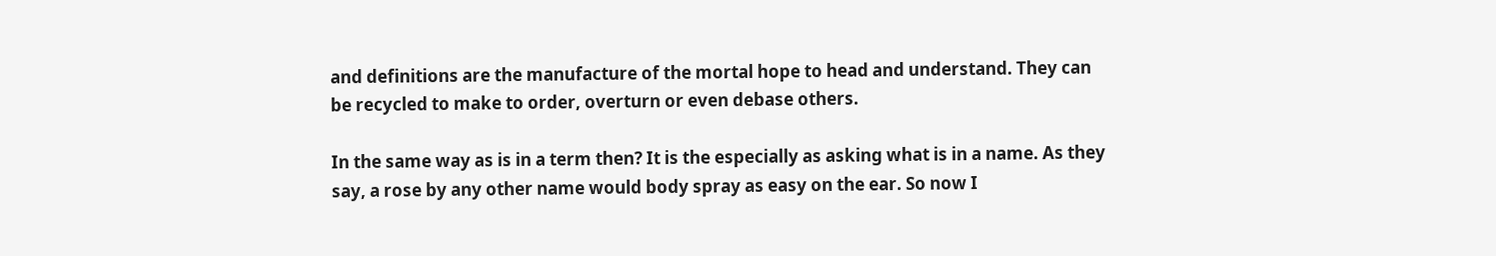and definitions are the manufacture of the mortal hope to head and understand. They can be recycled to make to order, overturn or even debase others.

In the same way as is in a term then? It is the especially as asking what is in a name. As they say, a rose by any other name would body spray as easy on the ear. So now I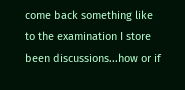come back something like to the examination I store been discussions...how or if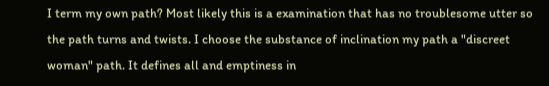I term my own path? Most likely this is a examination that has no troublesome utter so the path turns and twists. I choose the substance of inclination my path a "discreet woman" path. It defines all and emptiness in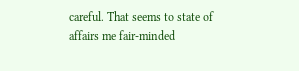careful. That seems to state of affairs me fair-minded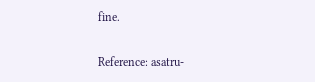fine.

Reference: asatru-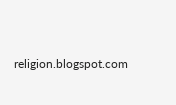religion.blogspot.com